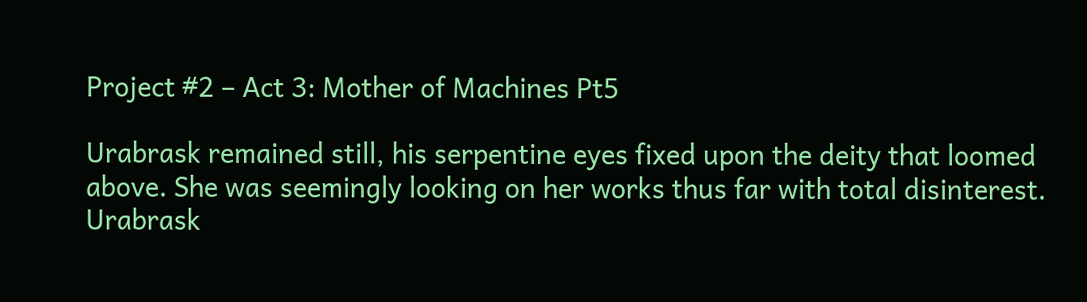Project #2 – Act 3: Mother of Machines Pt5

Urabrask remained still, his serpentine eyes fixed upon the deity that loomed above. She was seemingly looking on her works thus far with total disinterest. Urabrask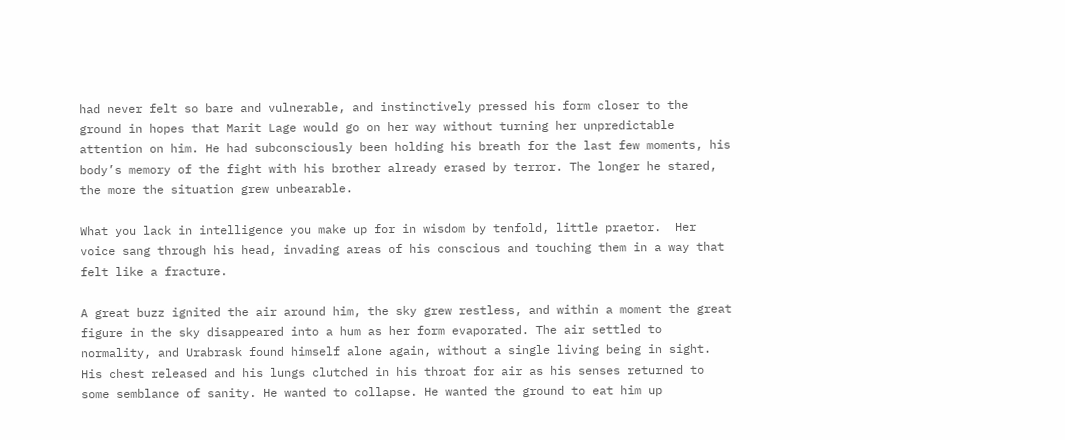had never felt so bare and vulnerable, and instinctively pressed his form closer to the ground in hopes that Marit Lage would go on her way without turning her unpredictable attention on him. He had subconsciously been holding his breath for the last few moments, his body’s memory of the fight with his brother already erased by terror. The longer he stared, the more the situation grew unbearable.

What you lack in intelligence you make up for in wisdom by tenfold, little praetor.  Her voice sang through his head, invading areas of his conscious and touching them in a way that felt like a fracture.

A great buzz ignited the air around him, the sky grew restless, and within a moment the great figure in the sky disappeared into a hum as her form evaporated. The air settled to normality, and Urabrask found himself alone again, without a single living being in sight. His chest released and his lungs clutched in his throat for air as his senses returned to some semblance of sanity. He wanted to collapse. He wanted the ground to eat him up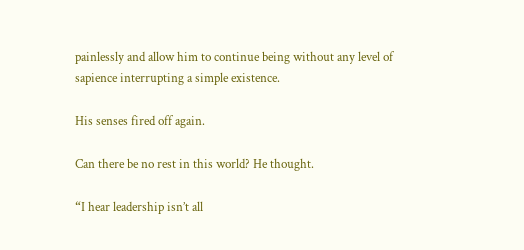painlessly and allow him to continue being without any level of sapience interrupting a simple existence.

His senses fired off again.

Can there be no rest in this world? He thought.

“I hear leadership isn’t all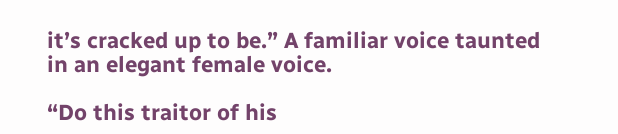it’s cracked up to be.” A familiar voice taunted in an elegant female voice.

“Do this traitor of his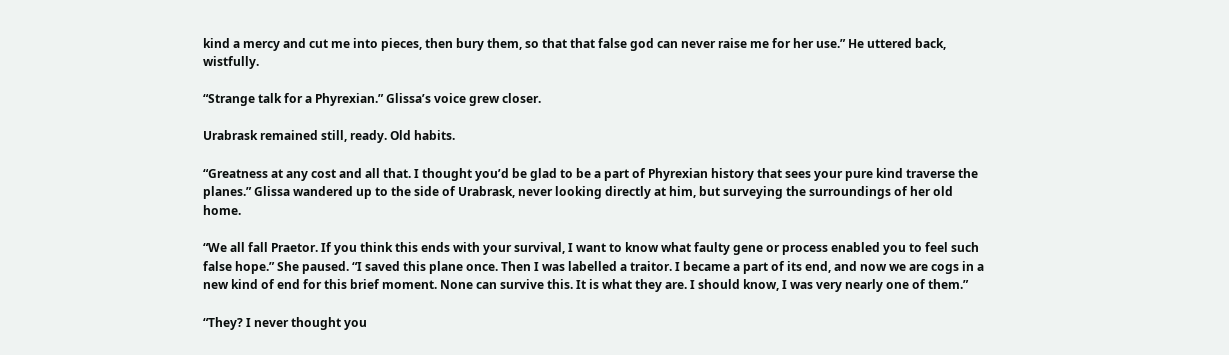kind a mercy and cut me into pieces, then bury them, so that that false god can never raise me for her use.” He uttered back, wistfully.

“Strange talk for a Phyrexian.” Glissa’s voice grew closer.

Urabrask remained still, ready. Old habits.

“Greatness at any cost and all that. I thought you’d be glad to be a part of Phyrexian history that sees your pure kind traverse the planes.” Glissa wandered up to the side of Urabrask, never looking directly at him, but surveying the surroundings of her old home.

“We all fall Praetor. If you think this ends with your survival, I want to know what faulty gene or process enabled you to feel such false hope.” She paused. “I saved this plane once. Then I was labelled a traitor. I became a part of its end, and now we are cogs in a new kind of end for this brief moment. None can survive this. It is what they are. I should know, I was very nearly one of them.”

“They? I never thought you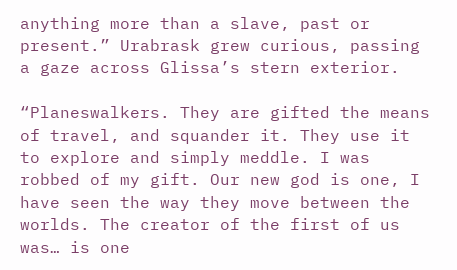anything more than a slave, past or present.” Urabrask grew curious, passing a gaze across Glissa’s stern exterior.

“Planeswalkers. They are gifted the means of travel, and squander it. They use it to explore and simply meddle. I was robbed of my gift. Our new god is one, I have seen the way they move between the worlds. The creator of the first of us was… is one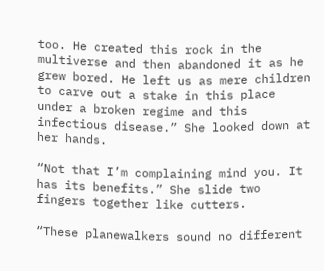too. He created this rock in the multiverse and then abandoned it as he grew bored. He left us as mere children to carve out a stake in this place under a broken regime and this infectious disease.” She looked down at her hands.

“Not that I’m complaining mind you. It has its benefits.” She slide two fingers together like cutters.

“These planewalkers sound no different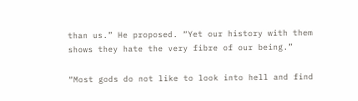than us.” He proposed. “Yet our history with them shows they hate the very fibre of our being.”

“Most gods do not like to look into hell and find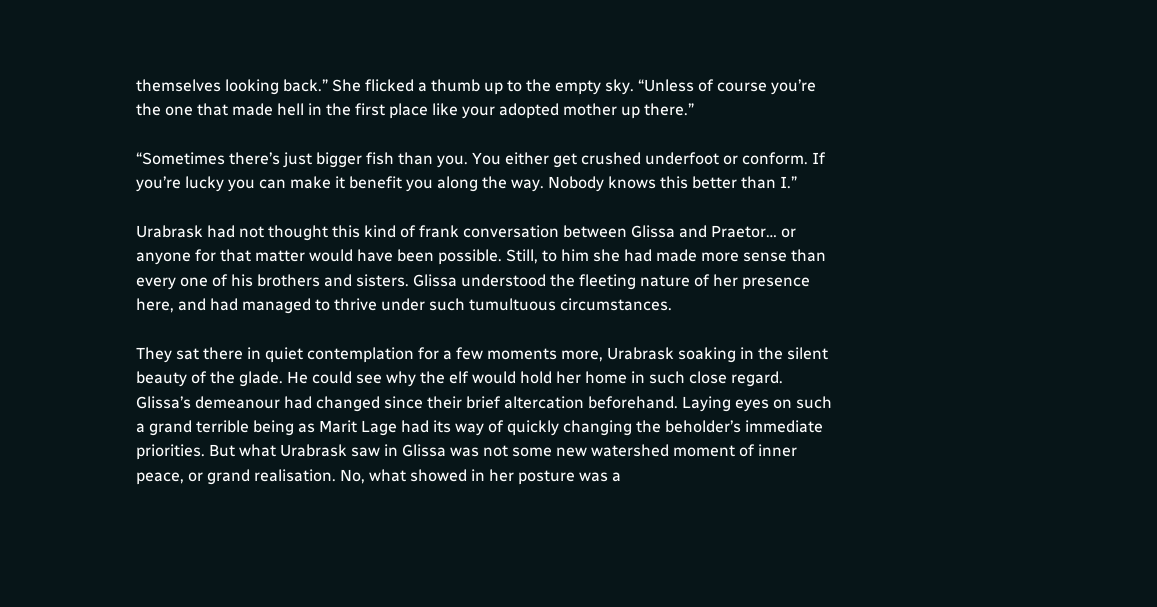themselves looking back.” She flicked a thumb up to the empty sky. “Unless of course you’re the one that made hell in the first place like your adopted mother up there.”

“Sometimes there’s just bigger fish than you. You either get crushed underfoot or conform. If you’re lucky you can make it benefit you along the way. Nobody knows this better than I.”

Urabrask had not thought this kind of frank conversation between Glissa and Praetor… or anyone for that matter would have been possible. Still, to him she had made more sense than every one of his brothers and sisters. Glissa understood the fleeting nature of her presence here, and had managed to thrive under such tumultuous circumstances.

They sat there in quiet contemplation for a few moments more, Urabrask soaking in the silent beauty of the glade. He could see why the elf would hold her home in such close regard. Glissa’s demeanour had changed since their brief altercation beforehand. Laying eyes on such a grand terrible being as Marit Lage had its way of quickly changing the beholder’s immediate priorities. But what Urabrask saw in Glissa was not some new watershed moment of inner peace, or grand realisation. No, what showed in her posture was a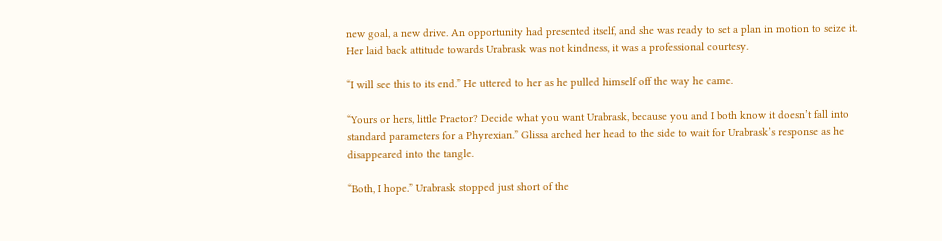new goal, a new drive. An opportunity had presented itself, and she was ready to set a plan in motion to seize it. Her laid back attitude towards Urabrask was not kindness, it was a professional courtesy.

“I will see this to its end.” He uttered to her as he pulled himself off the way he came.

“Yours or hers, little Praetor? Decide what you want Urabrask, because you and I both know it doesn’t fall into standard parameters for a Phyrexian.” Glissa arched her head to the side to wait for Urabrask’s response as he disappeared into the tangle.

“Both, I hope.” Urabrask stopped just short of the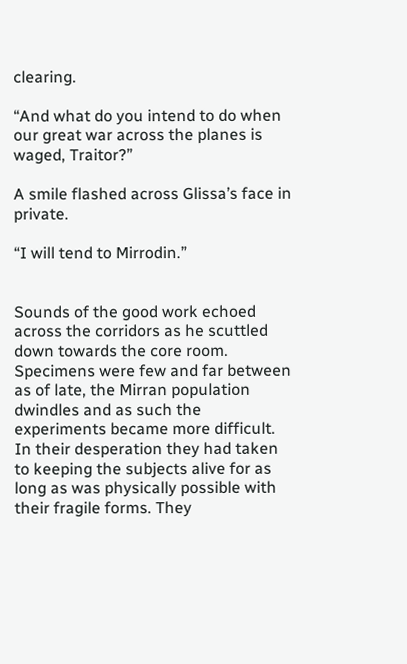clearing.

“And what do you intend to do when our great war across the planes is waged, Traitor?”

A smile flashed across Glissa’s face in private.

“I will tend to Mirrodin.”


Sounds of the good work echoed across the corridors as he scuttled down towards the core room. Specimens were few and far between as of late, the Mirran population dwindles and as such the experiments became more difficult. In their desperation they had taken to keeping the subjects alive for as long as was physically possible with their fragile forms. They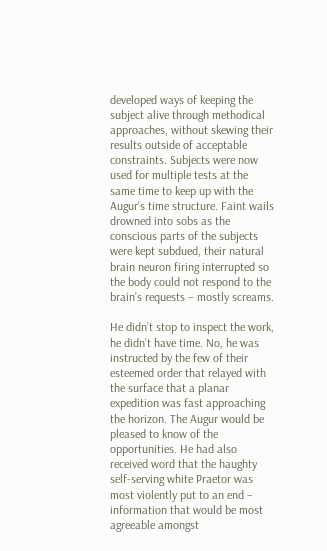developed ways of keeping the subject alive through methodical approaches, without skewing their results outside of acceptable constraints. Subjects were now used for multiple tests at the same time to keep up with the Augur’s time structure. Faint wails drowned into sobs as the conscious parts of the subjects were kept subdued, their natural brain neuron firing interrupted so the body could not respond to the brain’s requests – mostly screams.

He didn’t stop to inspect the work, he didn’t have time. No, he was instructed by the few of their esteemed order that relayed with the surface that a planar expedition was fast approaching the horizon. The Augur would be pleased to know of the opportunities. He had also received word that the haughty self-serving white Praetor was most violently put to an end – information that would be most agreeable amongst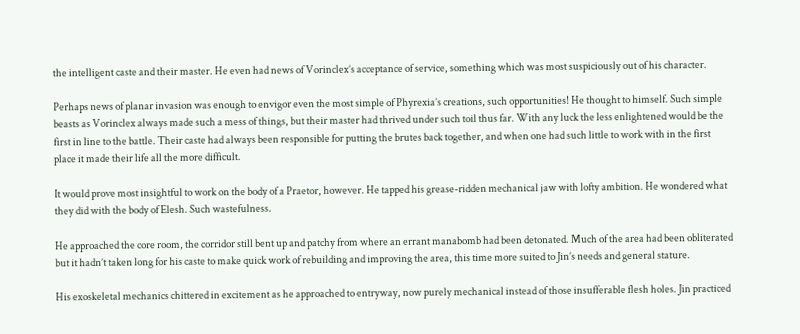the intelligent caste and their master. He even had news of Vorinclex’s acceptance of service, something which was most suspiciously out of his character.

Perhaps news of planar invasion was enough to envigor even the most simple of Phyrexia’s creations, such opportunities! He thought to himself. Such simple beasts as Vorinclex always made such a mess of things, but their master had thrived under such toil thus far. With any luck the less enlightened would be the first in line to the battle. Their caste had always been responsible for putting the brutes back together, and when one had such little to work with in the first place it made their life all the more difficult.

It would prove most insightful to work on the body of a Praetor, however. He tapped his grease-ridden mechanical jaw with lofty ambition. He wondered what they did with the body of Elesh. Such wastefulness.

He approached the core room, the corridor still bent up and patchy from where an errant manabomb had been detonated. Much of the area had been obliterated but it hadn’t taken long for his caste to make quick work of rebuilding and improving the area, this time more suited to Jin’s needs and general stature.

His exoskeletal mechanics chittered in excitement as he approached to entryway, now purely mechanical instead of those insufferable flesh holes. Jin practiced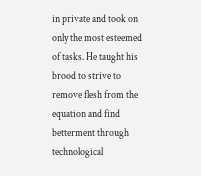in private and took on only the most esteemed of tasks. He taught his brood to strive to remove flesh from the equation and find betterment through technological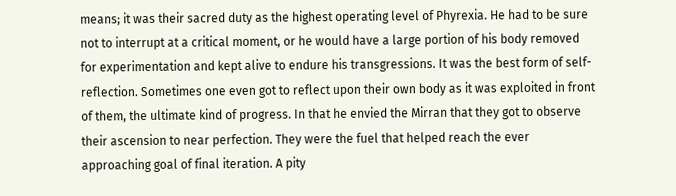means; it was their sacred duty as the highest operating level of Phyrexia. He had to be sure not to interrupt at a critical moment, or he would have a large portion of his body removed for experimentation and kept alive to endure his transgressions. It was the best form of self-reflection. Sometimes one even got to reflect upon their own body as it was exploited in front of them, the ultimate kind of progress. In that he envied the Mirran that they got to observe their ascension to near perfection. They were the fuel that helped reach the ever approaching goal of final iteration. A pity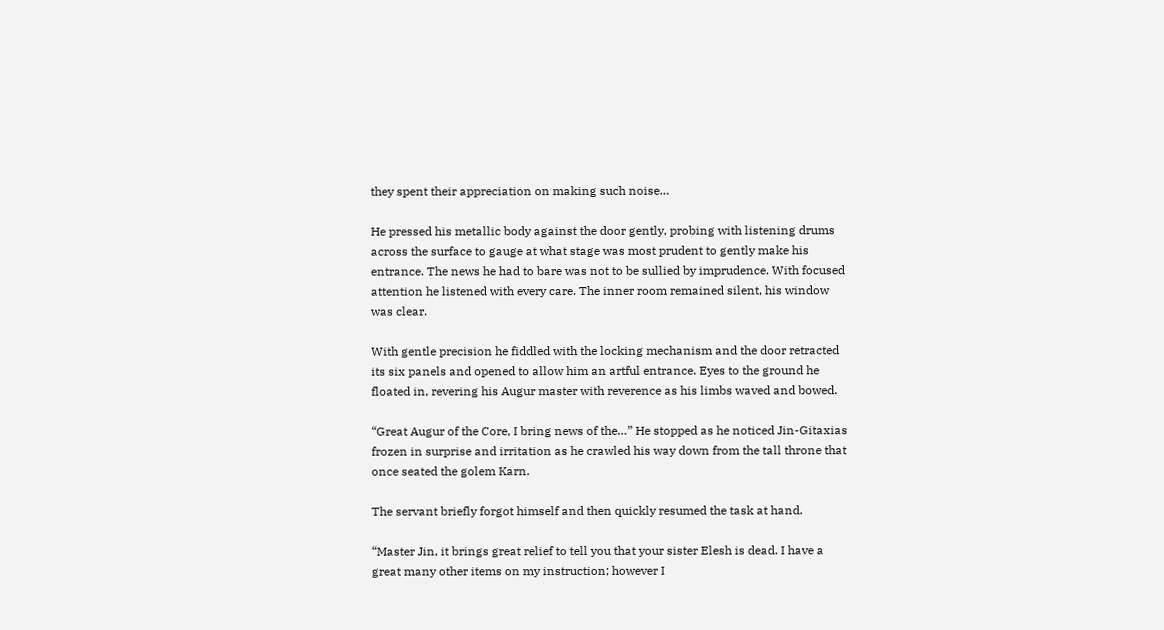they spent their appreciation on making such noise…

He pressed his metallic body against the door gently, probing with listening drums across the surface to gauge at what stage was most prudent to gently make his entrance. The news he had to bare was not to be sullied by imprudence. With focused attention he listened with every care. The inner room remained silent, his window was clear.

With gentle precision he fiddled with the locking mechanism and the door retracted its six panels and opened to allow him an artful entrance. Eyes to the ground he floated in, revering his Augur master with reverence as his limbs waved and bowed.

“Great Augur of the Core, I bring news of the…” He stopped as he noticed Jin-Gitaxias frozen in surprise and irritation as he crawled his way down from the tall throne that once seated the golem Karn.

The servant briefly forgot himself and then quickly resumed the task at hand.

“Master Jin, it brings great relief to tell you that your sister Elesh is dead. I have a great many other items on my instruction; however I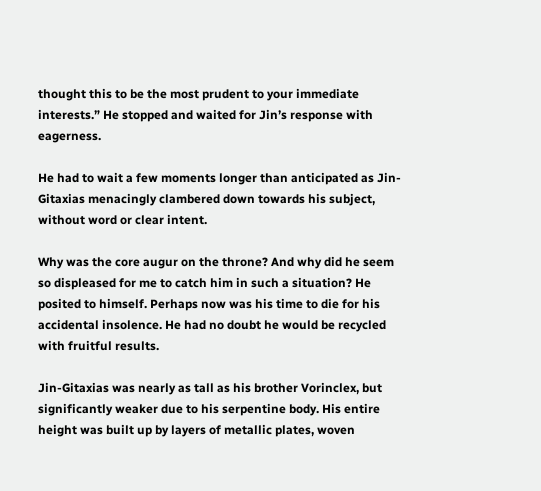thought this to be the most prudent to your immediate interests.” He stopped and waited for Jin’s response with eagerness.

He had to wait a few moments longer than anticipated as Jin-Gitaxias menacingly clambered down towards his subject, without word or clear intent.

Why was the core augur on the throne? And why did he seem so displeased for me to catch him in such a situation? He posited to himself. Perhaps now was his time to die for his accidental insolence. He had no doubt he would be recycled with fruitful results.

Jin-Gitaxias was nearly as tall as his brother Vorinclex, but significantly weaker due to his serpentine body. His entire height was built up by layers of metallic plates, woven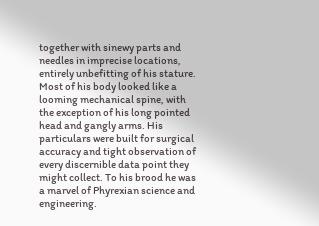together with sinewy parts and needles in imprecise locations, entirely unbefitting of his stature. Most of his body looked like a looming mechanical spine, with the exception of his long pointed head and gangly arms. His particulars were built for surgical accuracy and tight observation of every discernible data point they might collect. To his brood he was a marvel of Phyrexian science and engineering.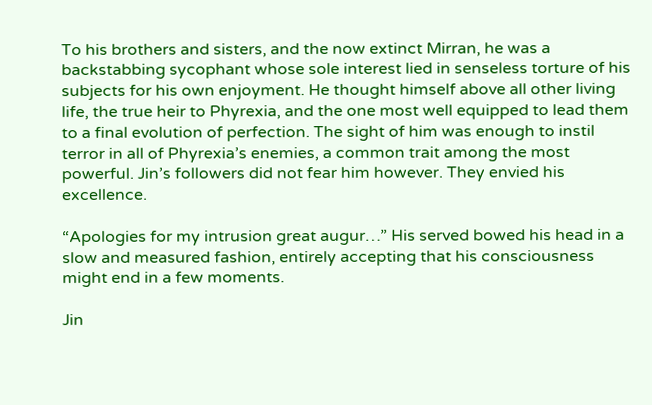To his brothers and sisters, and the now extinct Mirran, he was a backstabbing sycophant whose sole interest lied in senseless torture of his subjects for his own enjoyment. He thought himself above all other living life, the true heir to Phyrexia, and the one most well equipped to lead them to a final evolution of perfection. The sight of him was enough to instil terror in all of Phyrexia’s enemies, a common trait among the most powerful. Jin’s followers did not fear him however. They envied his excellence.

“Apologies for my intrusion great augur…” His served bowed his head in a slow and measured fashion, entirely accepting that his consciousness might end in a few moments.

Jin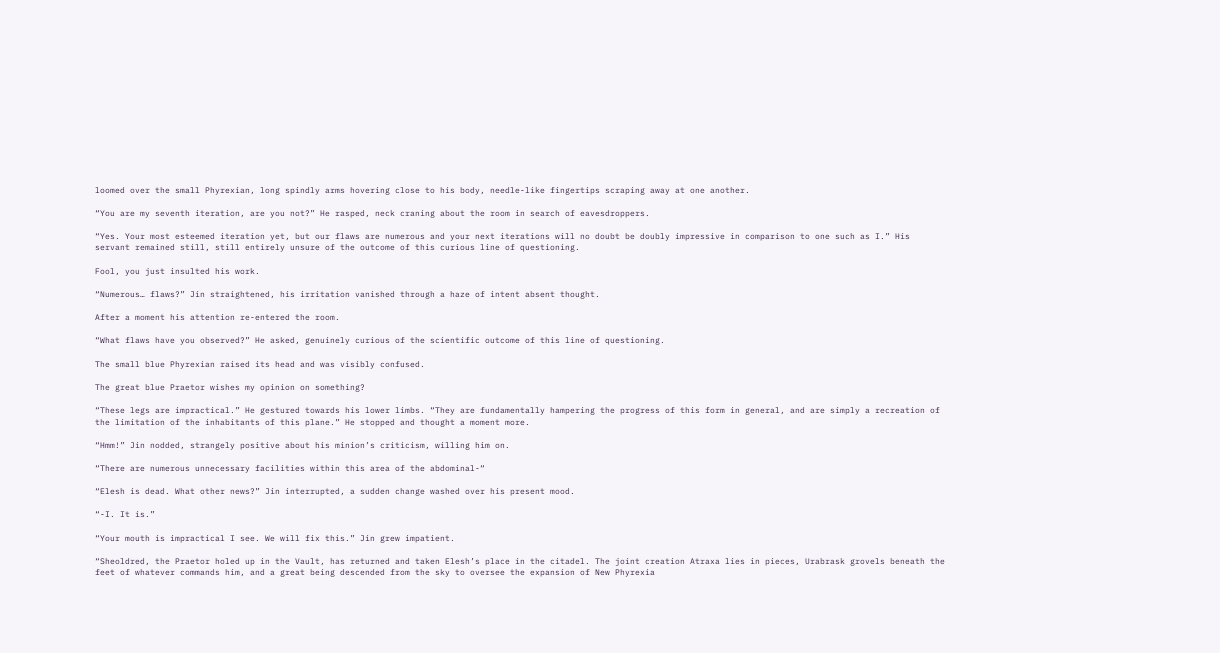loomed over the small Phyrexian, long spindly arms hovering close to his body, needle-like fingertips scraping away at one another.

“You are my seventh iteration, are you not?” He rasped, neck craning about the room in search of eavesdroppers.

“Yes. Your most esteemed iteration yet, but our flaws are numerous and your next iterations will no doubt be doubly impressive in comparison to one such as I.” His servant remained still, still entirely unsure of the outcome of this curious line of questioning.

Fool, you just insulted his work.

“Numerous… flaws?” Jin straightened, his irritation vanished through a haze of intent absent thought.

After a moment his attention re-entered the room.

“What flaws have you observed?” He asked, genuinely curious of the scientific outcome of this line of questioning.

The small blue Phyrexian raised its head and was visibly confused.

The great blue Praetor wishes my opinion on something?

“These legs are impractical.” He gestured towards his lower limbs. “They are fundamentally hampering the progress of this form in general, and are simply a recreation of the limitation of the inhabitants of this plane.” He stopped and thought a moment more.

“Hmm!” Jin nodded, strangely positive about his minion’s criticism, willing him on.

“There are numerous unnecessary facilities within this area of the abdominal-“

“Elesh is dead. What other news?” Jin interrupted, a sudden change washed over his present mood.

“-I. It is.”

“Your mouth is impractical I see. We will fix this.” Jin grew impatient.

“Sheoldred, the Praetor holed up in the Vault, has returned and taken Elesh’s place in the citadel. The joint creation Atraxa lies in pieces, Urabrask grovels beneath the feet of whatever commands him, and a great being descended from the sky to oversee the expansion of New Phyrexia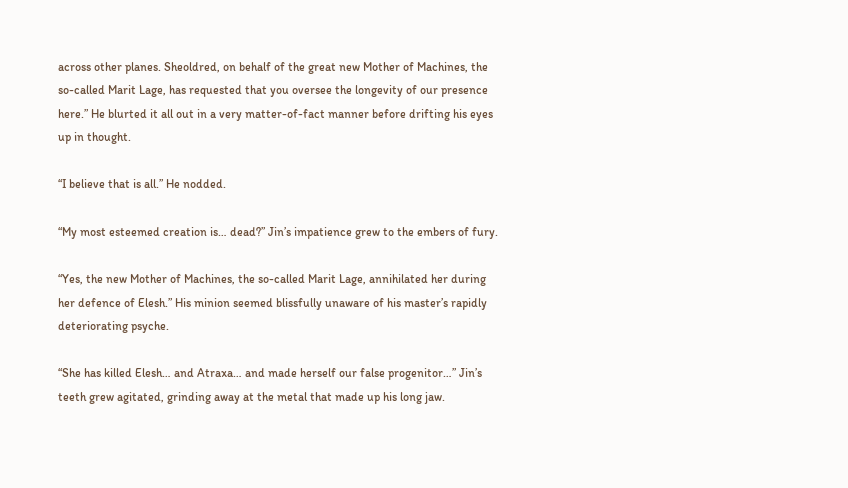across other planes. Sheoldred, on behalf of the great new Mother of Machines, the so-called Marit Lage, has requested that you oversee the longevity of our presence here.” He blurted it all out in a very matter-of-fact manner before drifting his eyes up in thought.

“I believe that is all.” He nodded.

“My most esteemed creation is… dead?” Jin’s impatience grew to the embers of fury.

“Yes, the new Mother of Machines, the so-called Marit Lage, annihilated her during her defence of Elesh.” His minion seemed blissfully unaware of his master’s rapidly deteriorating psyche.

“She has killed Elesh… and Atraxa… and made herself our false progenitor…” Jin’s teeth grew agitated, grinding away at the metal that made up his long jaw.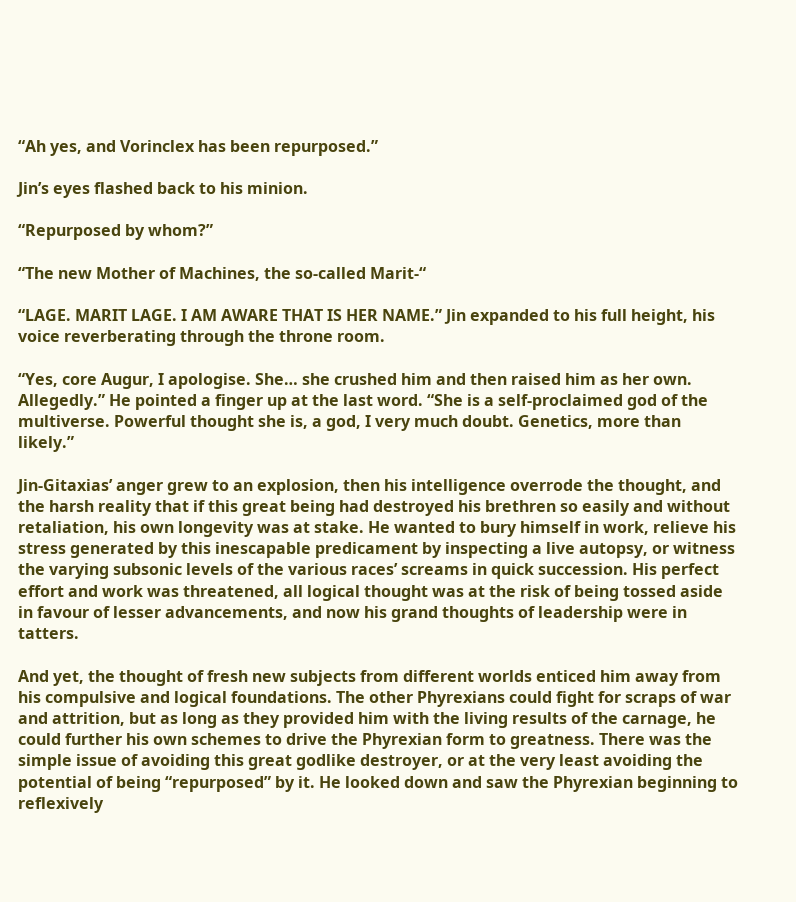“Ah yes, and Vorinclex has been repurposed.”

Jin’s eyes flashed back to his minion.

“Repurposed by whom?”

“The new Mother of Machines, the so-called Marit-“

“LAGE. MARIT LAGE. I AM AWARE THAT IS HER NAME.” Jin expanded to his full height, his voice reverberating through the throne room.

“Yes, core Augur, I apologise. She… she crushed him and then raised him as her own. Allegedly.” He pointed a finger up at the last word. “She is a self-proclaimed god of the multiverse. Powerful thought she is, a god, I very much doubt. Genetics, more than likely.”

Jin-Gitaxias’ anger grew to an explosion, then his intelligence overrode the thought, and the harsh reality that if this great being had destroyed his brethren so easily and without retaliation, his own longevity was at stake. He wanted to bury himself in work, relieve his stress generated by this inescapable predicament by inspecting a live autopsy, or witness the varying subsonic levels of the various races’ screams in quick succession. His perfect effort and work was threatened, all logical thought was at the risk of being tossed aside in favour of lesser advancements, and now his grand thoughts of leadership were in tatters.

And yet, the thought of fresh new subjects from different worlds enticed him away from his compulsive and logical foundations. The other Phyrexians could fight for scraps of war and attrition, but as long as they provided him with the living results of the carnage, he could further his own schemes to drive the Phyrexian form to greatness. There was the simple issue of avoiding this great godlike destroyer, or at the very least avoiding the potential of being “repurposed” by it. He looked down and saw the Phyrexian beginning to reflexively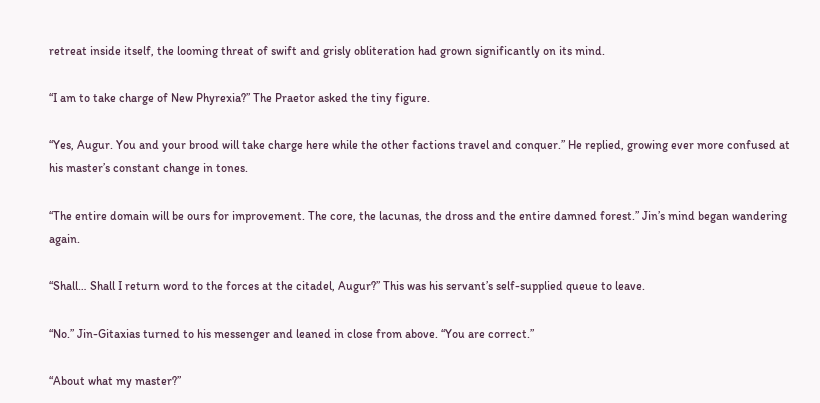retreat inside itself, the looming threat of swift and grisly obliteration had grown significantly on its mind.

“I am to take charge of New Phyrexia?” The Praetor asked the tiny figure.

“Yes, Augur. You and your brood will take charge here while the other factions travel and conquer.” He replied, growing ever more confused at his master’s constant change in tones.

“The entire domain will be ours for improvement. The core, the lacunas, the dross and the entire damned forest.” Jin’s mind began wandering again.

“Shall… Shall I return word to the forces at the citadel, Augur?” This was his servant’s self-supplied queue to leave.

“No.” Jin-Gitaxias turned to his messenger and leaned in close from above. “You are correct.”

“About what my master?”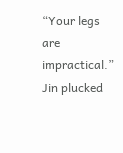“Your legs are impractical.” Jin plucked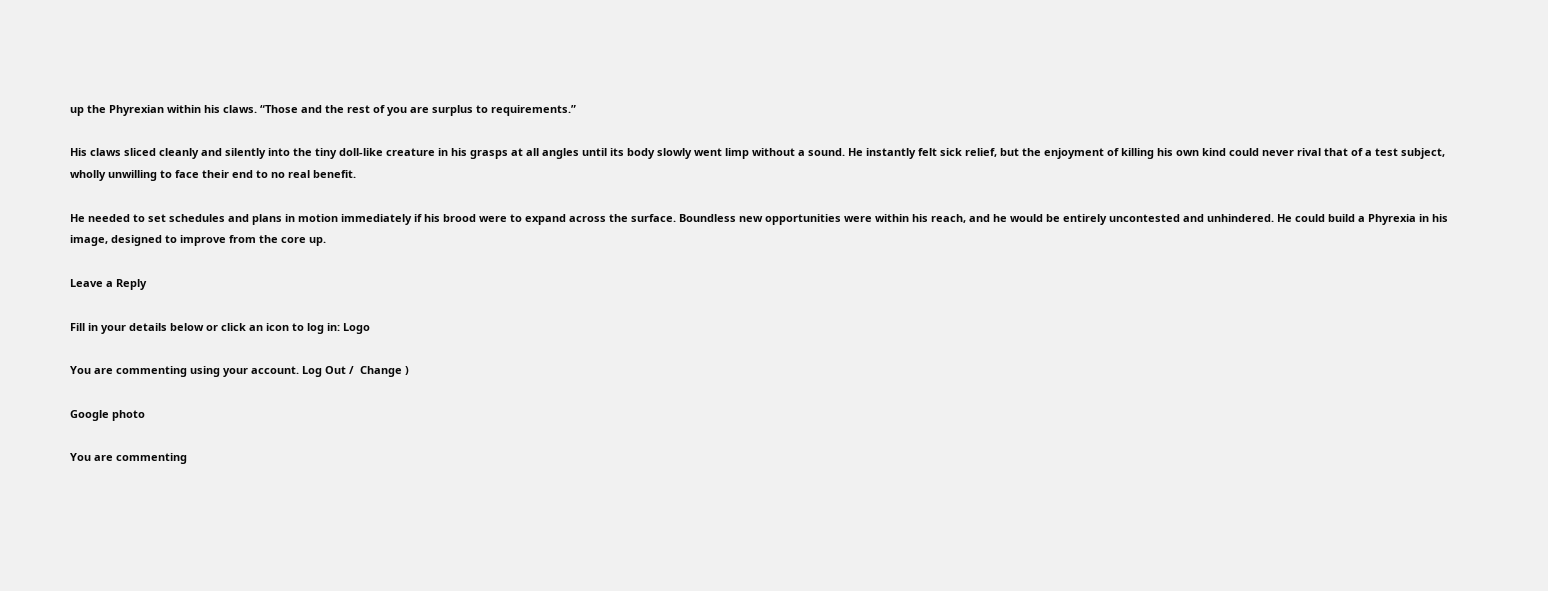up the Phyrexian within his claws. “Those and the rest of you are surplus to requirements.”

His claws sliced cleanly and silently into the tiny doll-like creature in his grasps at all angles until its body slowly went limp without a sound. He instantly felt sick relief, but the enjoyment of killing his own kind could never rival that of a test subject, wholly unwilling to face their end to no real benefit.

He needed to set schedules and plans in motion immediately if his brood were to expand across the surface. Boundless new opportunities were within his reach, and he would be entirely uncontested and unhindered. He could build a Phyrexia in his image, designed to improve from the core up.

Leave a Reply

Fill in your details below or click an icon to log in: Logo

You are commenting using your account. Log Out /  Change )

Google photo

You are commenting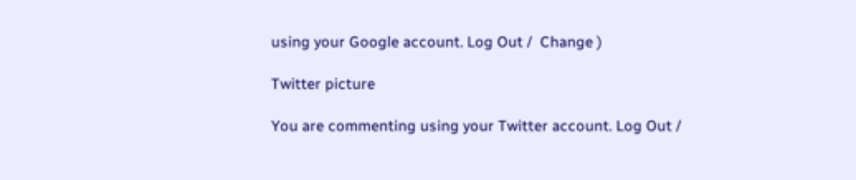using your Google account. Log Out /  Change )

Twitter picture

You are commenting using your Twitter account. Log Out /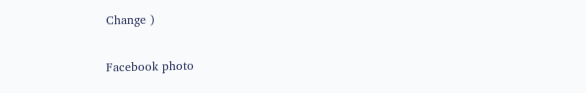Change )

Facebook photo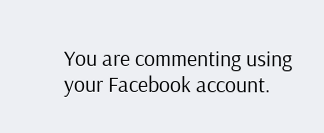You are commenting using your Facebook account.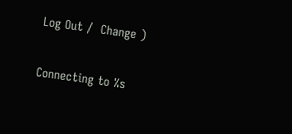Log Out /  Change )

Connecting to %s